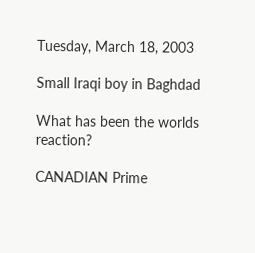Tuesday, March 18, 2003

Small Iraqi boy in Baghdad

What has been the worlds reaction?

CANADIAN Prime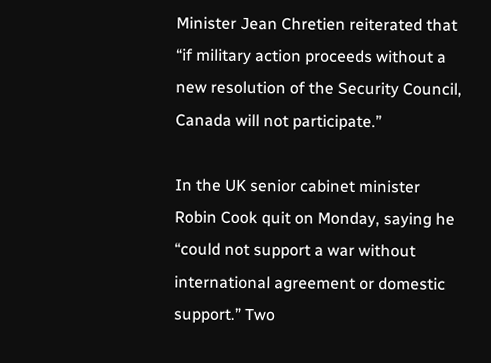Minister Jean Chretien reiterated that “if military action proceeds without a new resolution of the Security Council, Canada will not participate.”

In the UK senior cabinet minister Robin Cook quit on Monday, saying he “could not support a war without international agreement or domestic support.” Two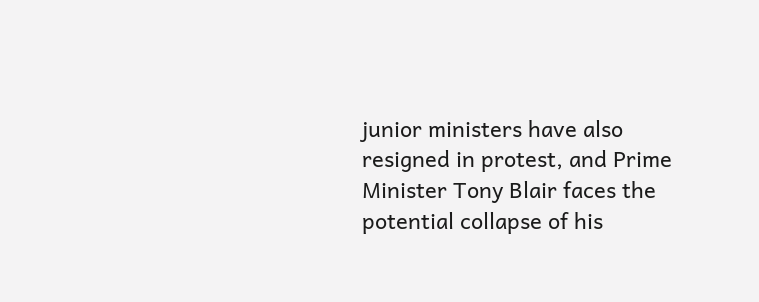junior ministers have also resigned in protest, and Prime Minister Tony Blair faces the potential collapse of his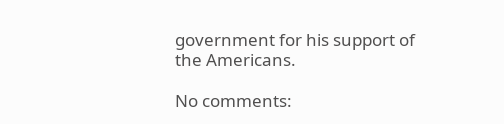government for his support of the Americans.

No comments: